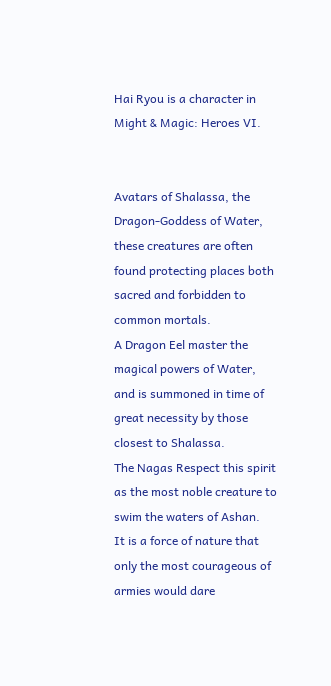Hai Ryou is a character in Might & Magic: Heroes VI.


Avatars of Shalassa, the Dragon-Goddess of Water, these creatures are often found protecting places both sacred and forbidden to common mortals.
A Dragon Eel master the magical powers of Water, and is summoned in time of great necessity by those closest to Shalassa.
The Nagas Respect this spirit as the most noble creature to swim the waters of Ashan.
It is a force of nature that only the most courageous of armies would dare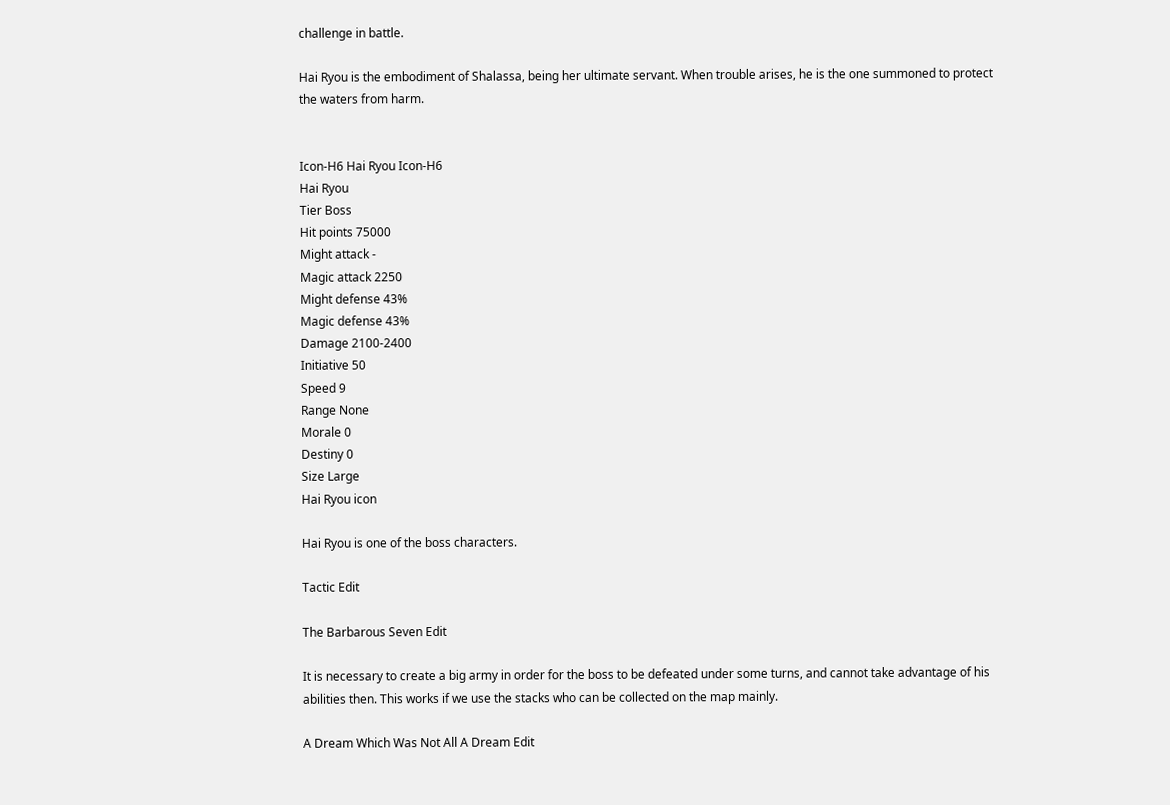challenge in battle.

Hai Ryou is the embodiment of Shalassa, being her ultimate servant. When trouble arises, he is the one summoned to protect the waters from harm.


Icon-H6 Hai Ryou Icon-H6
Hai Ryou
Tier Boss
Hit points 75000
Might attack -
Magic attack 2250
Might defense 43%
Magic defense 43%
Damage 2100-2400
Initiative 50
Speed 9
Range None
Morale 0
Destiny 0
Size Large
Hai Ryou icon

Hai Ryou is one of the boss characters.

Tactic Edit

The Barbarous Seven Edit

It is necessary to create a big army in order for the boss to be defeated under some turns, and cannot take advantage of his abilities then. This works if we use the stacks who can be collected on the map mainly.

A Dream Which Was Not All A Dream Edit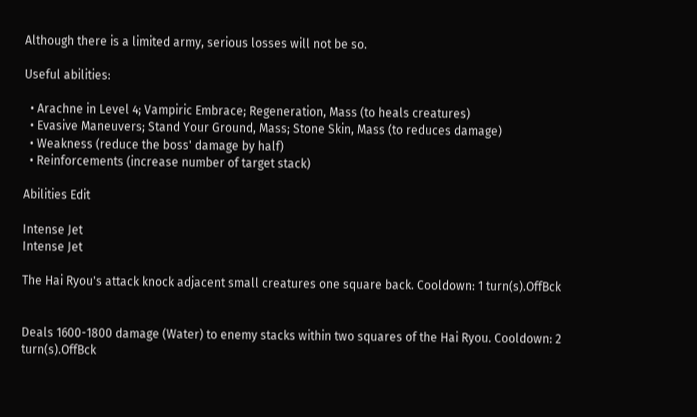Although there is a limited army, serious losses will not be so.

Useful abilities:

  • Arachne in Level 4; Vampiric Embrace; Regeneration, Mass (to heals creatures)
  • Evasive Maneuvers; Stand Your Ground, Mass; Stone Skin, Mass (to reduces damage)
  • Weakness (reduce the boss' damage by half)
  • Reinforcements (increase number of target stack)

Abilities Edit

Intense Jet
Intense Jet

The Hai Ryou's attack knock adjacent small creatures one square back. Cooldown: 1 turn(s).OffBck


Deals 1600-1800 damage (Water) to enemy stacks within two squares of the Hai Ryou. Cooldown: 2 turn(s).OffBck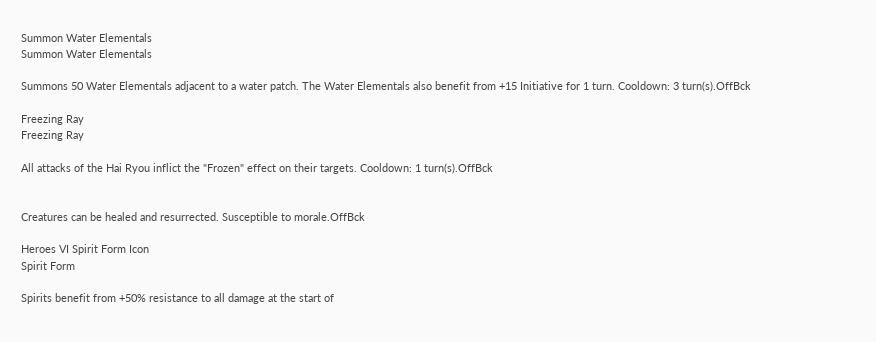Summon Water Elementals
Summon Water Elementals

Summons 50 Water Elementals adjacent to a water patch. The Water Elementals also benefit from +15 Initiative for 1 turn. Cooldown: 3 turn(s).OffBck

Freezing Ray
Freezing Ray

All attacks of the Hai Ryou inflict the "Frozen" effect on their targets. Cooldown: 1 turn(s).OffBck


Creatures can be healed and resurrected. Susceptible to morale.OffBck

Heroes VI Spirit Form Icon
Spirit Form

Spirits benefit from +50% resistance to all damage at the start of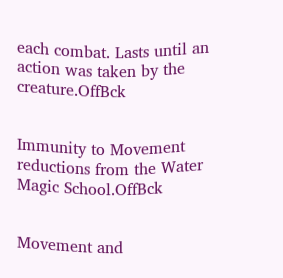each combat. Lasts until an action was taken by the creature.OffBck


Immunity to Movement reductions from the Water Magic School.OffBck


Movement and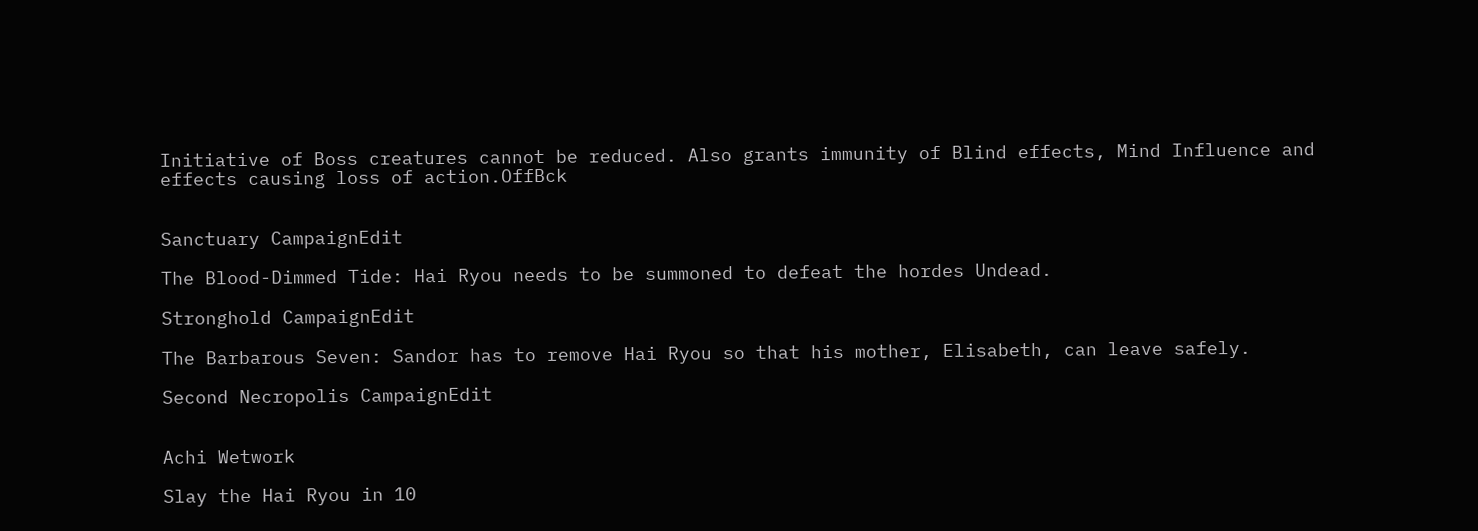Initiative of Boss creatures cannot be reduced. Also grants immunity of Blind effects, Mind Influence and effects causing loss of action.OffBck


Sanctuary CampaignEdit

The Blood-Dimmed Tide: Hai Ryou needs to be summoned to defeat the hordes Undead.

Stronghold CampaignEdit

The Barbarous Seven: Sandor has to remove Hai Ryou so that his mother, Elisabeth, can leave safely.

Second Necropolis CampaignEdit


Achi Wetwork

Slay the Hai Ryou in 10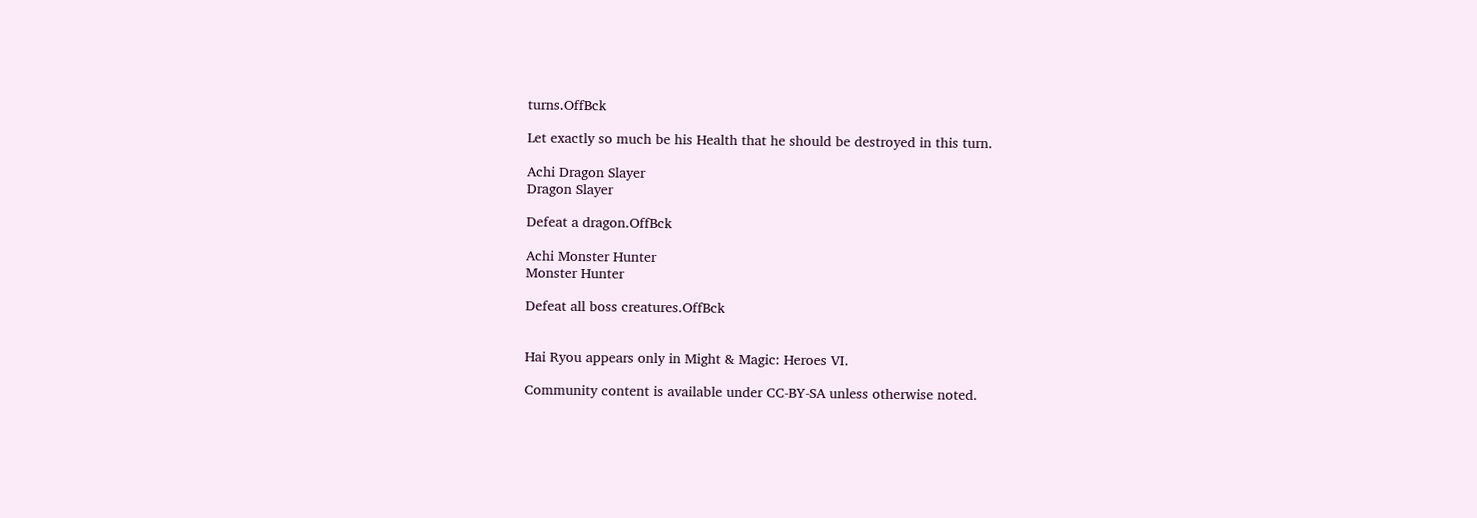turns.OffBck

Let exactly so much be his Health that he should be destroyed in this turn.

Achi Dragon Slayer
Dragon Slayer

Defeat a dragon.OffBck

Achi Monster Hunter
Monster Hunter

Defeat all boss creatures.OffBck


Hai Ryou appears only in Might & Magic: Heroes VI.

Community content is available under CC-BY-SA unless otherwise noted.